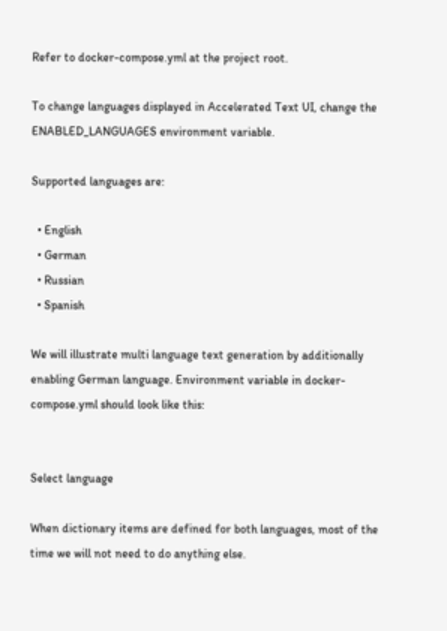Refer to docker-compose.yml at the project root.

To change languages displayed in Accelerated Text UI, change the ENABLED_LANGUAGES environment variable.

Supported languages are:

  • English
  • German
  • Russian
  • Spanish

We will illustrate multi language text generation by additionally enabling German language. Environment variable in docker-compose.yml should look like this:


Select language

When dictionary items are defined for both languages, most of the time we will not need to do anything else.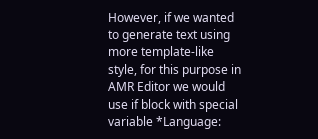However, if we wanted to generate text using more template-like style, for this purpose in AMR Editor we would use if block with special variable *Language: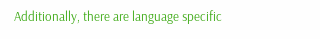Additionally, there are language specific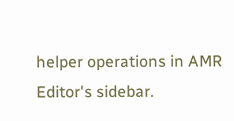helper operations in AMR Editor's sidebar.